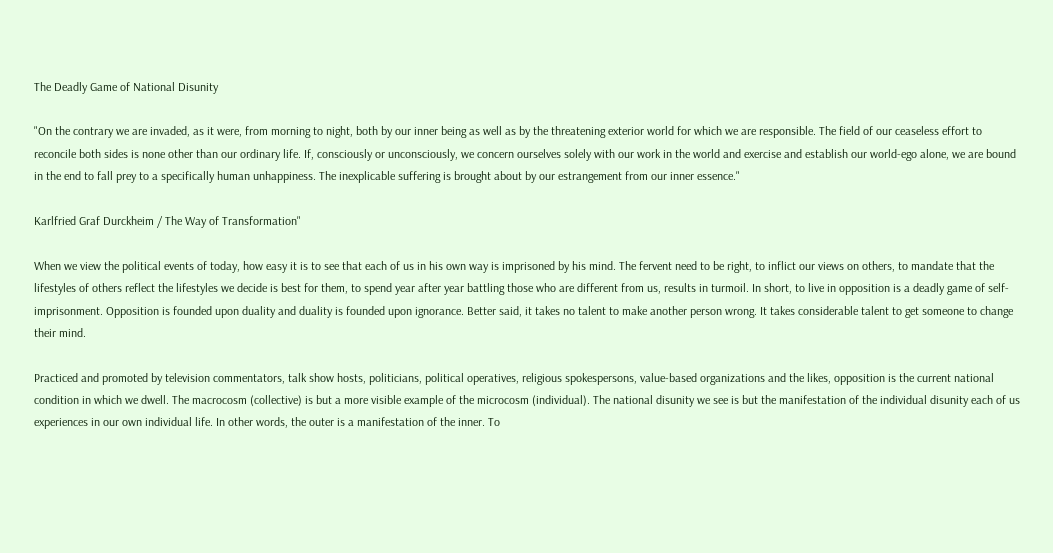The Deadly Game of National Disunity

"On the contrary we are invaded, as it were, from morning to night, both by our inner being as well as by the threatening exterior world for which we are responsible. The field of our ceaseless effort to reconcile both sides is none other than our ordinary life. If, consciously or unconsciously, we concern ourselves solely with our work in the world and exercise and establish our world-ego alone, we are bound in the end to fall prey to a specifically human unhappiness. The inexplicable suffering is brought about by our estrangement from our inner essence."

Karlfried Graf Durckheim / The Way of Transformation"

When we view the political events of today, how easy it is to see that each of us in his own way is imprisoned by his mind. The fervent need to be right, to inflict our views on others, to mandate that the lifestyles of others reflect the lifestyles we decide is best for them, to spend year after year battling those who are different from us, results in turmoil. In short, to live in opposition is a deadly game of self-imprisonment. Opposition is founded upon duality and duality is founded upon ignorance. Better said, it takes no talent to make another person wrong. It takes considerable talent to get someone to change their mind.

Practiced and promoted by television commentators, talk show hosts, politicians, political operatives, religious spokespersons, value-based organizations and the likes, opposition is the current national condition in which we dwell. The macrocosm (collective) is but a more visible example of the microcosm (individual). The national disunity we see is but the manifestation of the individual disunity each of us experiences in our own individual life. In other words, the outer is a manifestation of the inner. To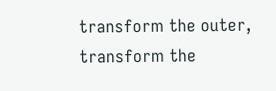transform the outer, transform the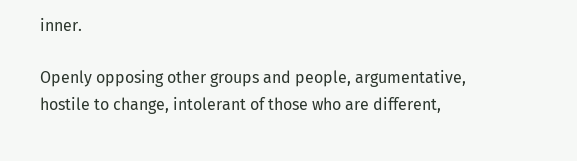inner.

Openly opposing other groups and people, argumentative, hostile to change, intolerant of those who are different,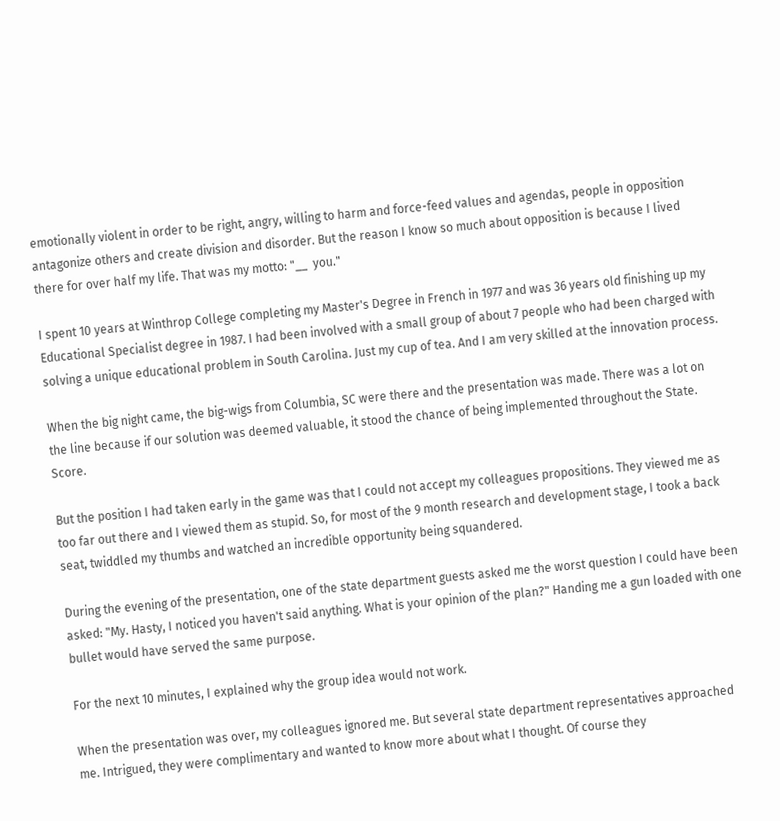emotionally violent in order to be right, angry, willing to harm and force-feed values and agendas, people in opposition antagonize others and create division and disorder. But the reason I know so much about opposition is because I lived there for over half my life. That was my motto: "__  you."

I spent 10 years at Winthrop College completing my Master's Degree in French in 1977 and was 36 years old finishing up my Educational Specialist degree in 1987. I had been involved with a small group of about 7 people who had been charged with solving a unique educational problem in South Carolina. Just my cup of tea. And I am very skilled at the innovation process.

When the big night came, the big-wigs from Columbia, SC were there and the presentation was made. There was a lot on the line because if our solution was deemed valuable, it stood the chance of being implemented throughout the State. Score.

But the position I had taken early in the game was that I could not accept my colleagues propositions. They viewed me as too far out there and I viewed them as stupid. So, for most of the 9 month research and development stage, I took a back seat, twiddled my thumbs and watched an incredible opportunity being squandered.

During the evening of the presentation, one of the state department guests asked me the worst question I could have been asked: "My. Hasty, I noticed you haven't said anything. What is your opinion of the plan?" Handing me a gun loaded with one bullet would have served the same purpose.

For the next 10 minutes, I explained why the group idea would not work.

When the presentation was over, my colleagues ignored me. But several state department representatives approached me. Intrigued, they were complimentary and wanted to know more about what I thought. Of course they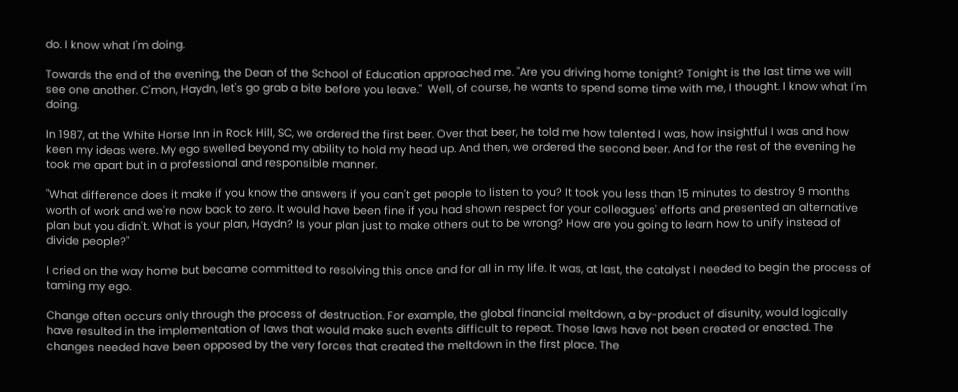do. I know what I'm doing.

Towards the end of the evening, the Dean of the School of Education approached me. "Are you driving home tonight? Tonight is the last time we will see one another. C'mon, Haydn, let's go grab a bite before you leave."  Well, of course, he wants to spend some time with me, I thought. I know what I'm doing.

In 1987, at the White Horse Inn in Rock Hill, SC, we ordered the first beer. Over that beer, he told me how talented I was, how insightful I was and how keen my ideas were. My ego swelled beyond my ability to hold my head up. And then, we ordered the second beer. And for the rest of the evening he took me apart but in a professional and responsible manner.

"What difference does it make if you know the answers if you can't get people to listen to you? It took you less than 15 minutes to destroy 9 months worth of work and we're now back to zero. It would have been fine if you had shown respect for your colleagues' efforts and presented an alternative plan but you didn't. What is your plan, Haydn? Is your plan just to make others out to be wrong? How are you going to learn how to unify instead of divide people?"

I cried on the way home but became committed to resolving this once and for all in my life. It was, at last, the catalyst I needed to begin the process of taming my ego.

Change often occurs only through the process of destruction. For example, the global financial meltdown, a by-product of disunity, would logically have resulted in the implementation of laws that would make such events difficult to repeat. Those laws have not been created or enacted. The changes needed have been opposed by the very forces that created the meltdown in the first place. The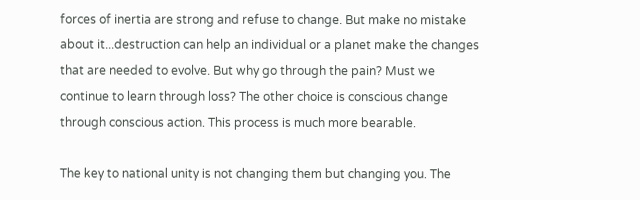forces of inertia are strong and refuse to change. But make no mistake about it...destruction can help an individual or a planet make the changes that are needed to evolve. But why go through the pain? Must we continue to learn through loss? The other choice is conscious change through conscious action. This process is much more bearable.

The key to national unity is not changing them but changing you. The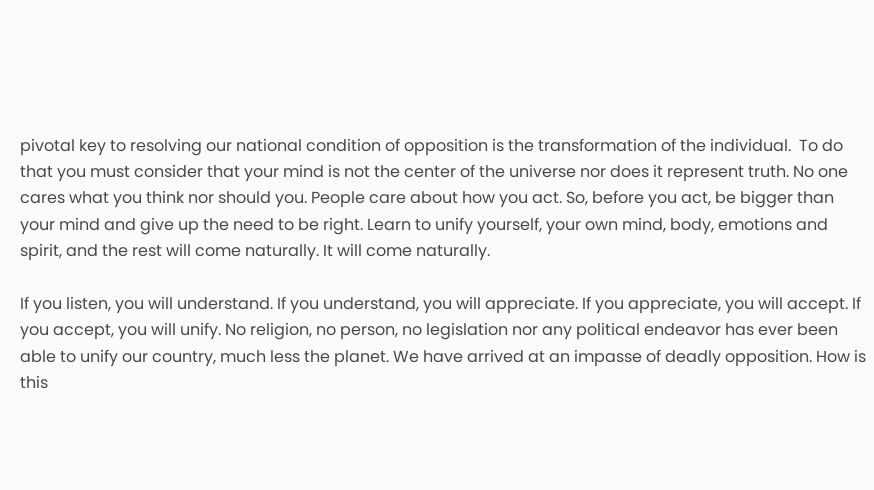pivotal key to resolving our national condition of opposition is the transformation of the individual.  To do that you must consider that your mind is not the center of the universe nor does it represent truth. No one cares what you think nor should you. People care about how you act. So, before you act, be bigger than your mind and give up the need to be right. Learn to unify yourself, your own mind, body, emotions and spirit, and the rest will come naturally. It will come naturally.

If you listen, you will understand. If you understand, you will appreciate. If you appreciate, you will accept. If you accept, you will unify. No religion, no person, no legislation nor any political endeavor has ever been able to unify our country, much less the planet. We have arrived at an impasse of deadly opposition. How is this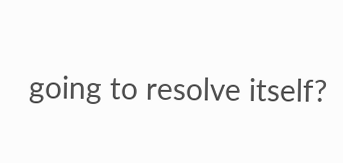going to resolve itself?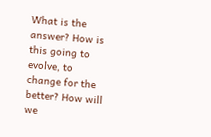What is the answer? How is this going to evolve, to change for the better? How will we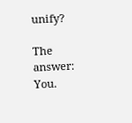unify?

The answer: You.